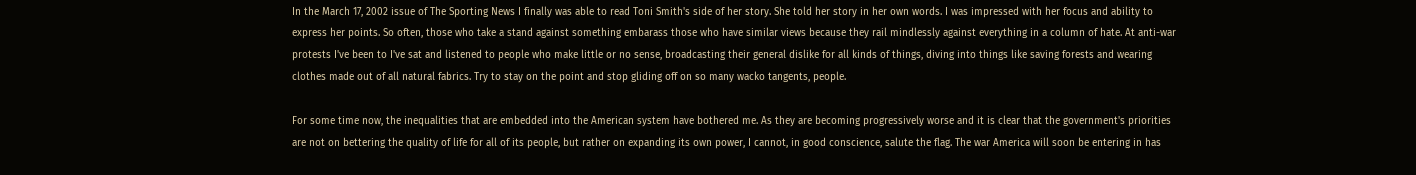In the March 17, 2002 issue of The Sporting News I finally was able to read Toni Smith's side of her story. She told her story in her own words. I was impressed with her focus and ability to express her points. So often, those who take a stand against something embarass those who have similar views because they rail mindlessly against everything in a column of hate. At anti-war protests I've been to I've sat and listened to people who make little or no sense, broadcasting their general dislike for all kinds of things, diving into things like saving forests and wearing clothes made out of all natural fabrics. Try to stay on the point and stop gliding off on so many wacko tangents, people.

For some time now, the inequalities that are embedded into the American system have bothered me. As they are becoming progressively worse and it is clear that the government's priorities are not on bettering the quality of life for all of its people, but rather on expanding its own power, I cannot, in good conscience, salute the flag. The war America will soon be entering in has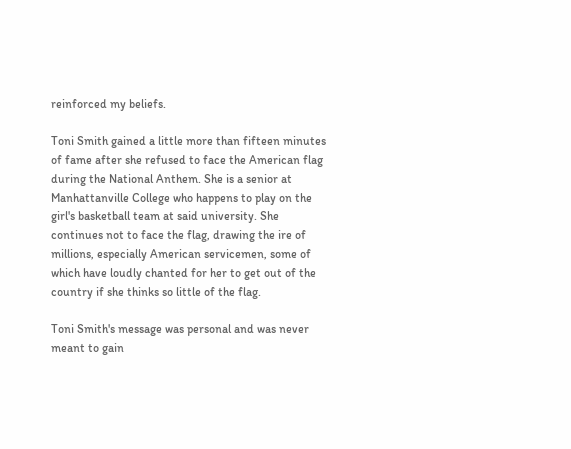reinforced my beliefs.

Toni Smith gained a little more than fifteen minutes of fame after she refused to face the American flag during the National Anthem. She is a senior at Manhattanville College who happens to play on the girl's basketball team at said university. She continues not to face the flag, drawing the ire of millions, especially American servicemen, some of which have loudly chanted for her to get out of the country if she thinks so little of the flag.

Toni Smith's message was personal and was never meant to gain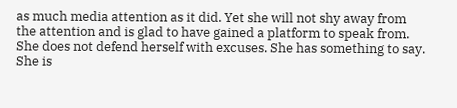as much media attention as it did. Yet she will not shy away from the attention and is glad to have gained a platform to speak from. She does not defend herself with excuses. She has something to say. She is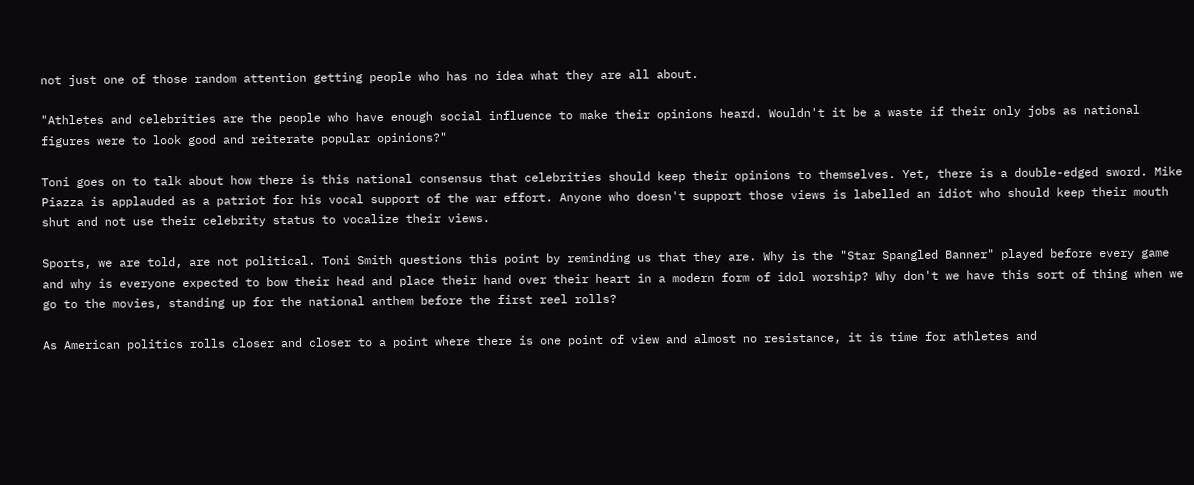not just one of those random attention getting people who has no idea what they are all about.

"Athletes and celebrities are the people who have enough social influence to make their opinions heard. Wouldn't it be a waste if their only jobs as national figures were to look good and reiterate popular opinions?"

Toni goes on to talk about how there is this national consensus that celebrities should keep their opinions to themselves. Yet, there is a double-edged sword. Mike Piazza is applauded as a patriot for his vocal support of the war effort. Anyone who doesn't support those views is labelled an idiot who should keep their mouth shut and not use their celebrity status to vocalize their views.

Sports, we are told, are not political. Toni Smith questions this point by reminding us that they are. Why is the "Star Spangled Banner" played before every game and why is everyone expected to bow their head and place their hand over their heart in a modern form of idol worship? Why don't we have this sort of thing when we go to the movies, standing up for the national anthem before the first reel rolls?

As American politics rolls closer and closer to a point where there is one point of view and almost no resistance, it is time for athletes and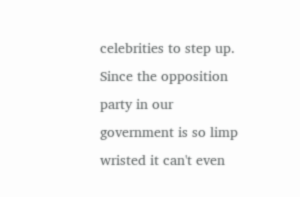celebrities to step up. Since the opposition party in our government is so limp wristed it can't even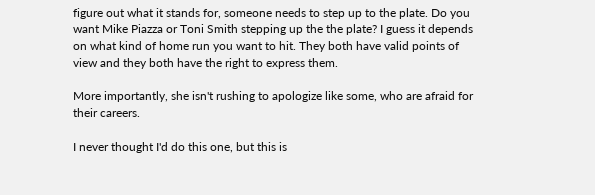figure out what it stands for, someone needs to step up to the plate. Do you want Mike Piazza or Toni Smith stepping up the the plate? I guess it depends on what kind of home run you want to hit. They both have valid points of view and they both have the right to express them.

More importantly, she isn't rushing to apologize like some, who are afraid for their careers.

I never thought I'd do this one, but this is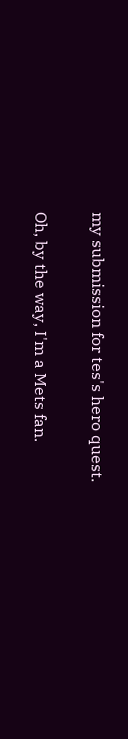my submission for tes's hero quest.

Oh, by the way, I'm a Mets fan.